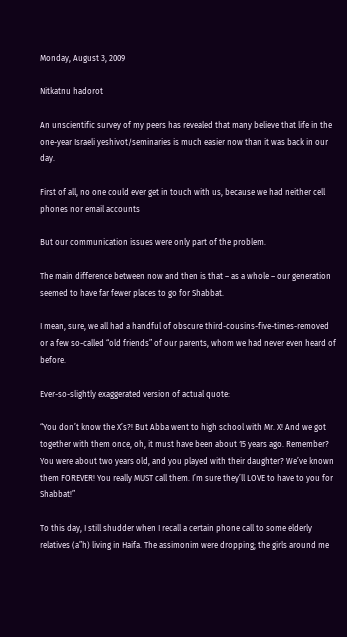Monday, August 3, 2009

Nitkatnu hadorot

An unscientific survey of my peers has revealed that many believe that life in the one-year Israeli yeshivot/seminaries is much easier now than it was back in our day.

First of all, no one could ever get in touch with us, because we had neither cell phones nor email accounts

But our communication issues were only part of the problem.

The main difference between now and then is that – as a whole – our generation seemed to have far fewer places to go for Shabbat.

I mean, sure, we all had a handful of obscure third-cousins-five-times-removed or a few so-called “old friends” of our parents, whom we had never even heard of before.

Ever-so-slightly exaggerated version of actual quote:

“You don’t know the X’s?! But Abba went to high school with Mr. X! And we got together with them once, oh, it must have been about 15 years ago. Remember? You were about two years old, and you played with their daughter? We’ve known them FOREVER! You really MUST call them. I’m sure they’ll LOVE to have to you for Shabbat!”

To this day, I still shudder when I recall a certain phone call to some elderly relatives (a”h) living in Haifa. The assimonim were dropping; the girls around me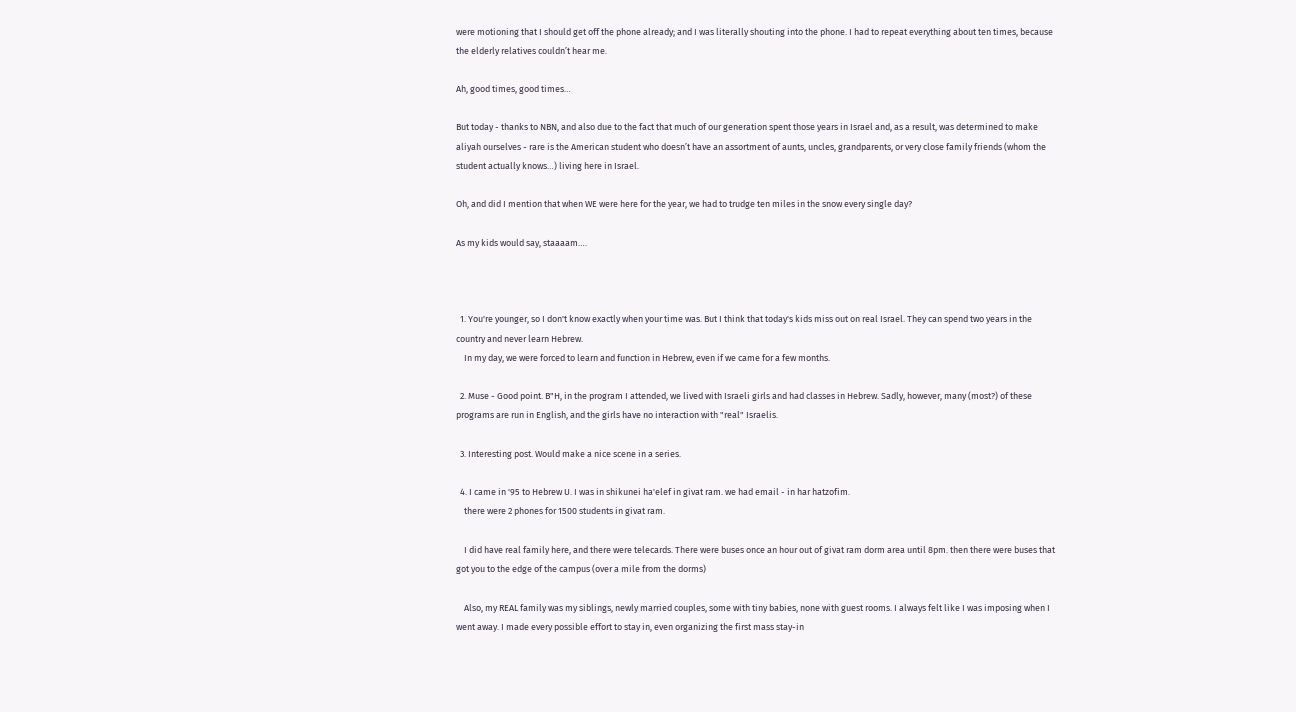were motioning that I should get off the phone already; and I was literally shouting into the phone. I had to repeat everything about ten times, because the elderly relatives couldn’t hear me.

Ah, good times, good times…

But today - thanks to NBN, and also due to the fact that much of our generation spent those years in Israel and, as a result, was determined to make aliyah ourselves - rare is the American student who doesn’t have an assortment of aunts, uncles, grandparents, or very close family friends (whom the student actually knows…) living here in Israel.

Oh, and did I mention that when WE were here for the year, we had to trudge ten miles in the snow every single day?

As my kids would say, staaaam….



  1. You're younger, so I don't know exactly when your time was. But I think that today's kids miss out on real Israel. They can spend two years in the country and never learn Hebrew.
    In my day, we were forced to learn and function in Hebrew, even if we came for a few months.

  2. Muse - Good point. B"H, in the program I attended, we lived with Israeli girls and had classes in Hebrew. Sadly, however, many (most?) of these programs are run in English, and the girls have no interaction with "real" Israelis.

  3. Interesting post. Would make a nice scene in a series.

  4. I came in '95 to Hebrew U. I was in shikunei ha'elef in givat ram. we had email - in har hatzofim.
    there were 2 phones for 1500 students in givat ram.

    I did have real family here, and there were telecards. There were buses once an hour out of givat ram dorm area until 8pm. then there were buses that got you to the edge of the campus (over a mile from the dorms)

    Also, my REAL family was my siblings, newly married couples, some with tiny babies, none with guest rooms. I always felt like I was imposing when I went away. I made every possible effort to stay in, even organizing the first mass stay-in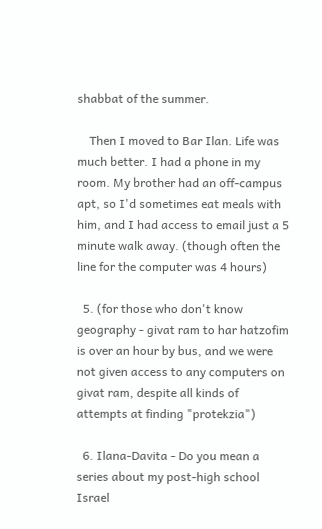shabbat of the summer.

    Then I moved to Bar Ilan. Life was much better. I had a phone in my room. My brother had an off-campus apt, so I'd sometimes eat meals with him, and I had access to email just a 5 minute walk away. (though often the line for the computer was 4 hours)

  5. (for those who don't know geography - givat ram to har hatzofim is over an hour by bus, and we were not given access to any computers on givat ram, despite all kinds of attempts at finding "protekzia")

  6. Ilana-Davita - Do you mean a series about my post-high school Israel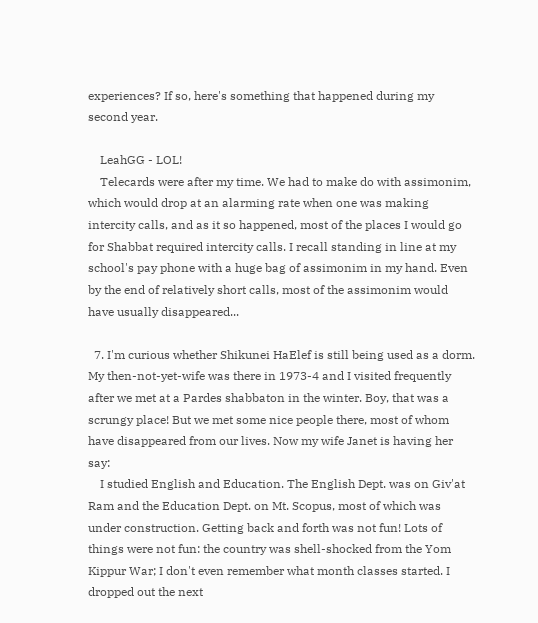experiences? If so, here's something that happened during my second year.

    LeahGG - LOL!
    Telecards were after my time. We had to make do with assimonim, which would drop at an alarming rate when one was making intercity calls, and as it so happened, most of the places I would go for Shabbat required intercity calls. I recall standing in line at my school's pay phone with a huge bag of assimonim in my hand. Even by the end of relatively short calls, most of the assimonim would have usually disappeared...

  7. I'm curious whether Shikunei HaElef is still being used as a dorm. My then-not-yet-wife was there in 1973-4 and I visited frequently after we met at a Pardes shabbaton in the winter. Boy, that was a scrungy place! But we met some nice people there, most of whom have disappeared from our lives. Now my wife Janet is having her say:
    I studied English and Education. The English Dept. was on Giv'at Ram and the Education Dept. on Mt. Scopus, most of which was under construction. Getting back and forth was not fun! Lots of things were not fun: the country was shell-shocked from the Yom Kippur War; I don't even remember what month classes started. I dropped out the next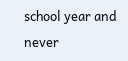school year and never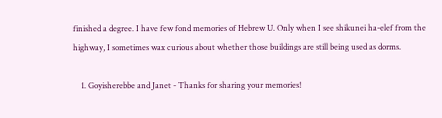finished a degree. I have few fond memories of Hebrew U. Only when I see shikunei ha-elef from the highway, I sometimes wax curious about whether those buildings are still being used as dorms.

    1. Goyisherebbe and Janet - Thanks for sharing your memories!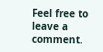Feel free to leave a comment.